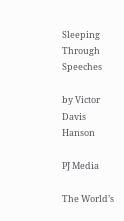Sleeping Through Speeches

by Victor Davis Hanson

PJ Media

The World’s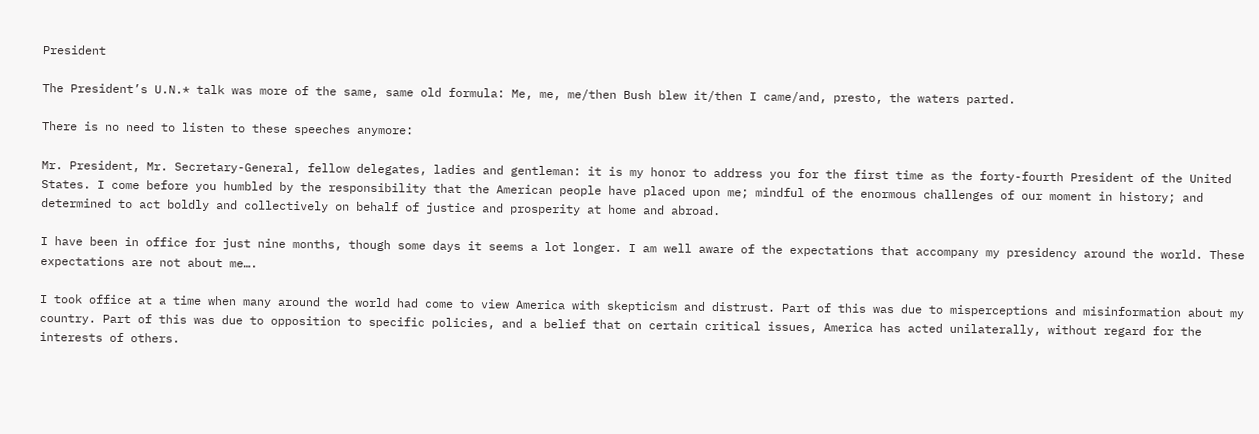President

The President’s U.N.* talk was more of the same, same old formula: Me, me, me/then Bush blew it/then I came/and, presto, the waters parted.

There is no need to listen to these speeches anymore:

Mr. President, Mr. Secretary-General, fellow delegates, ladies and gentleman: it is my honor to address you for the first time as the forty-fourth President of the United States. I come before you humbled by the responsibility that the American people have placed upon me; mindful of the enormous challenges of our moment in history; and determined to act boldly and collectively on behalf of justice and prosperity at home and abroad.

I have been in office for just nine months, though some days it seems a lot longer. I am well aware of the expectations that accompany my presidency around the world. These expectations are not about me….

I took office at a time when many around the world had come to view America with skepticism and distrust. Part of this was due to misperceptions and misinformation about my country. Part of this was due to opposition to specific policies, and a belief that on certain critical issues, America has acted unilaterally, without regard for the interests of others.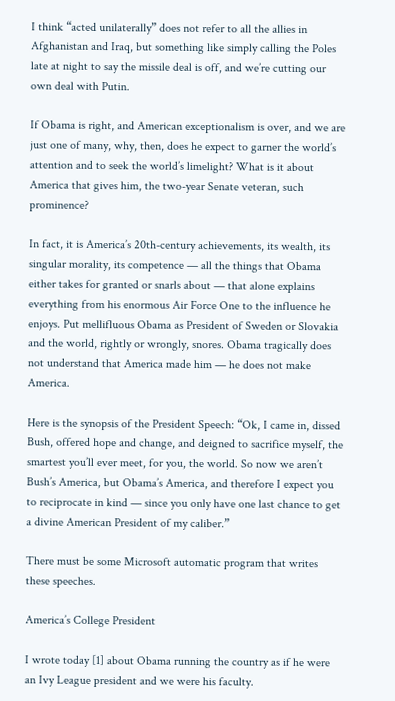I think “acted unilaterally” does not refer to all the allies in Afghanistan and Iraq, but something like simply calling the Poles late at night to say the missile deal is off, and we’re cutting our own deal with Putin.

If Obama is right, and American exceptionalism is over, and we are just one of many, why, then, does he expect to garner the world’s attention and to seek the world’s limelight? What is it about America that gives him, the two-year Senate veteran, such prominence?

In fact, it is America’s 20th-century achievements, its wealth, its singular morality, its competence — all the things that Obama either takes for granted or snarls about — that alone explains everything from his enormous Air Force One to the influence he enjoys. Put mellifluous Obama as President of Sweden or Slovakia and the world, rightly or wrongly, snores. Obama tragically does not understand that America made him — he does not make America.

Here is the synopsis of the President Speech: “Ok, I came in, dissed Bush, offered hope and change, and deigned to sacrifice myself, the smartest you’ll ever meet, for you, the world. So now we aren’t Bush’s America, but Obama’s America, and therefore I expect you to reciprocate in kind — since you only have one last chance to get a divine American President of my caliber.”

There must be some Microsoft automatic program that writes these speeches.

America’s College President

I wrote today [1] about Obama running the country as if he were an Ivy League president and we were his faculty.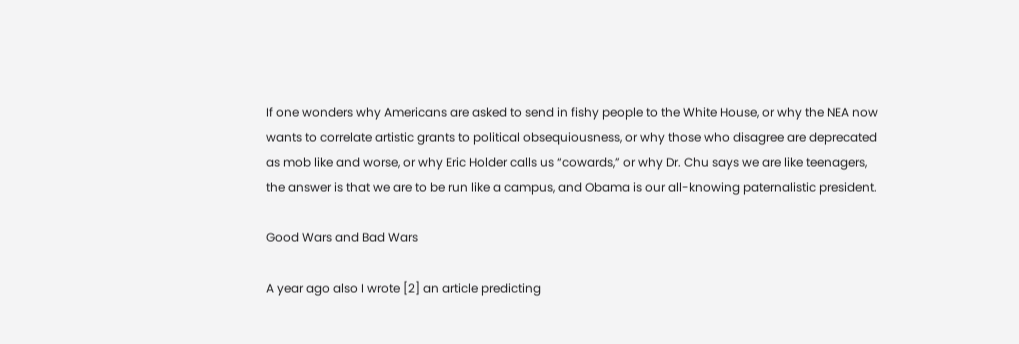If one wonders why Americans are asked to send in fishy people to the White House, or why the NEA now wants to correlate artistic grants to political obsequiousness, or why those who disagree are deprecated as mob like and worse, or why Eric Holder calls us “cowards,” or why Dr. Chu says we are like teenagers, the answer is that we are to be run like a campus, and Obama is our all-knowing paternalistic president.

Good Wars and Bad Wars

A year ago also I wrote [2] an article predicting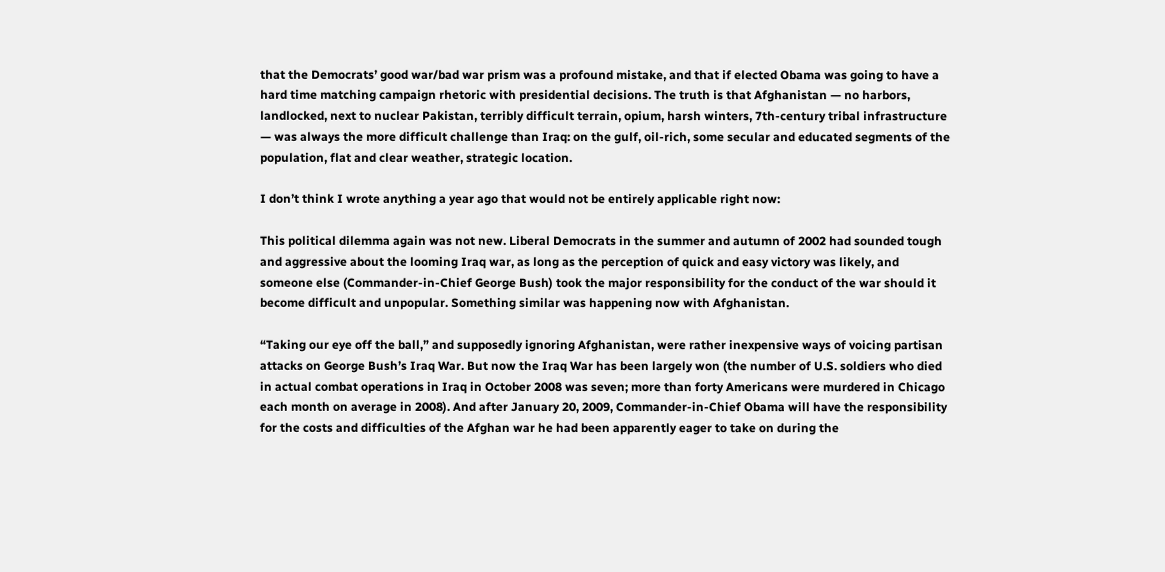that the Democrats’ good war/bad war prism was a profound mistake, and that if elected Obama was going to have a hard time matching campaign rhetoric with presidential decisions. The truth is that Afghanistan — no harbors, landlocked, next to nuclear Pakistan, terribly difficult terrain, opium, harsh winters, 7th-century tribal infrastructure — was always the more difficult challenge than Iraq: on the gulf, oil-rich, some secular and educated segments of the population, flat and clear weather, strategic location.

I don’t think I wrote anything a year ago that would not be entirely applicable right now:

This political dilemma again was not new. Liberal Democrats in the summer and autumn of 2002 had sounded tough and aggressive about the looming Iraq war, as long as the perception of quick and easy victory was likely, and someone else (Commander-in-Chief George Bush) took the major responsibility for the conduct of the war should it become difficult and unpopular. Something similar was happening now with Afghanistan.

“Taking our eye off the ball,” and supposedly ignoring Afghanistan, were rather inexpensive ways of voicing partisan attacks on George Bush’s Iraq War. But now the Iraq War has been largely won (the number of U.S. soldiers who died in actual combat operations in Iraq in October 2008 was seven; more than forty Americans were murdered in Chicago each month on average in 2008). And after January 20, 2009, Commander-in-Chief Obama will have the responsibility for the costs and difficulties of the Afghan war he had been apparently eager to take on during the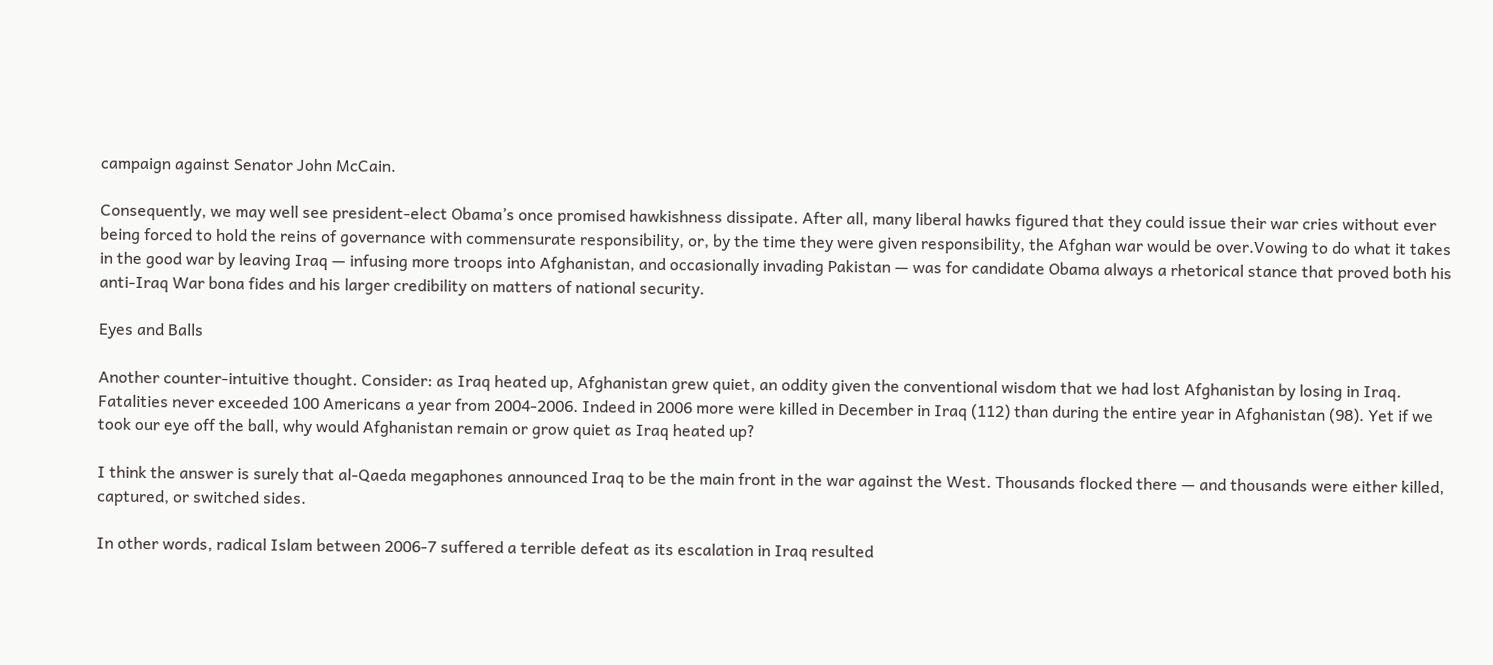campaign against Senator John McCain.

Consequently, we may well see president-elect Obama’s once promised hawkishness dissipate. After all, many liberal hawks figured that they could issue their war cries without ever being forced to hold the reins of governance with commensurate responsibility, or, by the time they were given responsibility, the Afghan war would be over.Vowing to do what it takes in the good war by leaving Iraq — infusing more troops into Afghanistan, and occasionally invading Pakistan — was for candidate Obama always a rhetorical stance that proved both his anti-Iraq War bona fides and his larger credibility on matters of national security.

Eyes and Balls

Another counter-intuitive thought. Consider: as Iraq heated up, Afghanistan grew quiet, an oddity given the conventional wisdom that we had lost Afghanistan by losing in Iraq. Fatalities never exceeded 100 Americans a year from 2004-2006. Indeed in 2006 more were killed in December in Iraq (112) than during the entire year in Afghanistan (98). Yet if we took our eye off the ball, why would Afghanistan remain or grow quiet as Iraq heated up?

I think the answer is surely that al-Qaeda megaphones announced Iraq to be the main front in the war against the West. Thousands flocked there — and thousands were either killed, captured, or switched sides.

In other words, radical Islam between 2006-7 suffered a terrible defeat as its escalation in Iraq resulted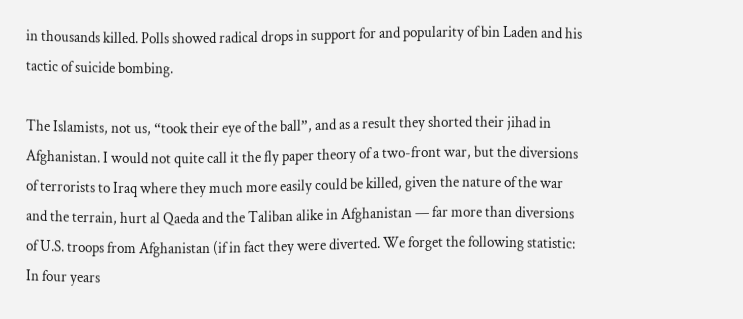in thousands killed. Polls showed radical drops in support for and popularity of bin Laden and his tactic of suicide bombing.

The Islamists, not us, “took their eye of the ball”, and as a result they shorted their jihad in Afghanistan. I would not quite call it the fly paper theory of a two-front war, but the diversions of terrorists to Iraq where they much more easily could be killed, given the nature of the war and the terrain, hurt al Qaeda and the Taliban alike in Afghanistan — far more than diversions of U.S. troops from Afghanistan (if in fact they were diverted. We forget the following statistic: In four years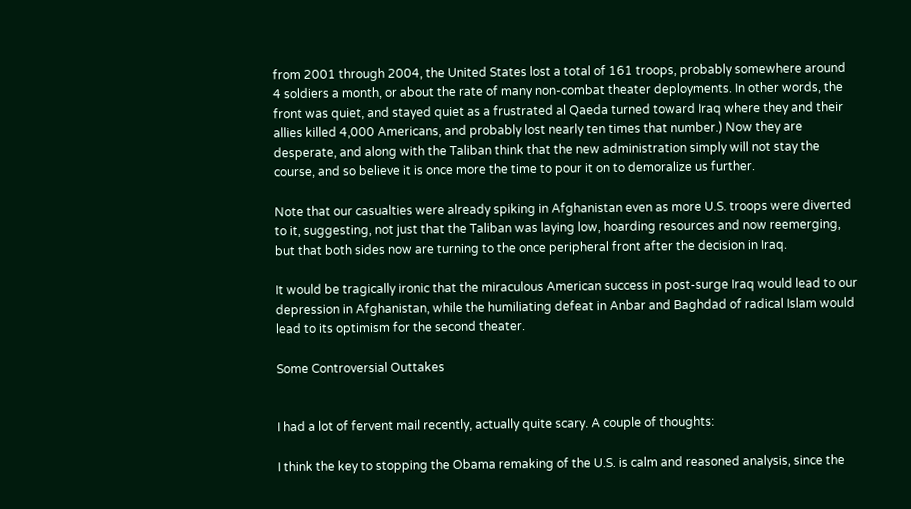from 2001 through 2004, the United States lost a total of 161 troops, probably somewhere around 4 soldiers a month, or about the rate of many non-combat theater deployments. In other words, the front was quiet, and stayed quiet as a frustrated al Qaeda turned toward Iraq where they and their allies killed 4,000 Americans, and probably lost nearly ten times that number.) Now they are desperate, and along with the Taliban think that the new administration simply will not stay the course, and so believe it is once more the time to pour it on to demoralize us further.

Note that our casualties were already spiking in Afghanistan even as more U.S. troops were diverted to it, suggesting, not just that the Taliban was laying low, hoarding resources and now reemerging, but that both sides now are turning to the once peripheral front after the decision in Iraq.

It would be tragically ironic that the miraculous American success in post-surge Iraq would lead to our depression in Afghanistan, while the humiliating defeat in Anbar and Baghdad of radical Islam would lead to its optimism for the second theater.

Some Controversial Outtakes


I had a lot of fervent mail recently, actually quite scary. A couple of thoughts:

I think the key to stopping the Obama remaking of the U.S. is calm and reasoned analysis, since the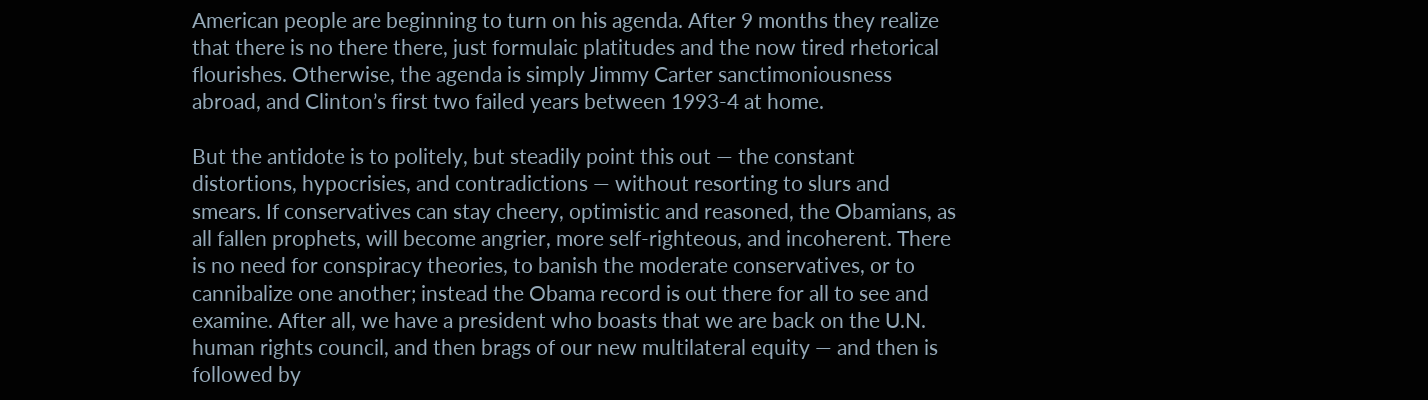American people are beginning to turn on his agenda. After 9 months they realize that there is no there there, just formulaic platitudes and the now tired rhetorical flourishes. Otherwise, the agenda is simply Jimmy Carter sanctimoniousness abroad, and Clinton’s first two failed years between 1993-4 at home.

But the antidote is to politely, but steadily point this out — the constant distortions, hypocrisies, and contradictions — without resorting to slurs and smears. If conservatives can stay cheery, optimistic and reasoned, the Obamians, as all fallen prophets, will become angrier, more self-righteous, and incoherent. There is no need for conspiracy theories, to banish the moderate conservatives, or to cannibalize one another; instead the Obama record is out there for all to see and examine. After all, we have a president who boasts that we are back on the U.N. human rights council, and then brags of our new multilateral equity — and then is followed by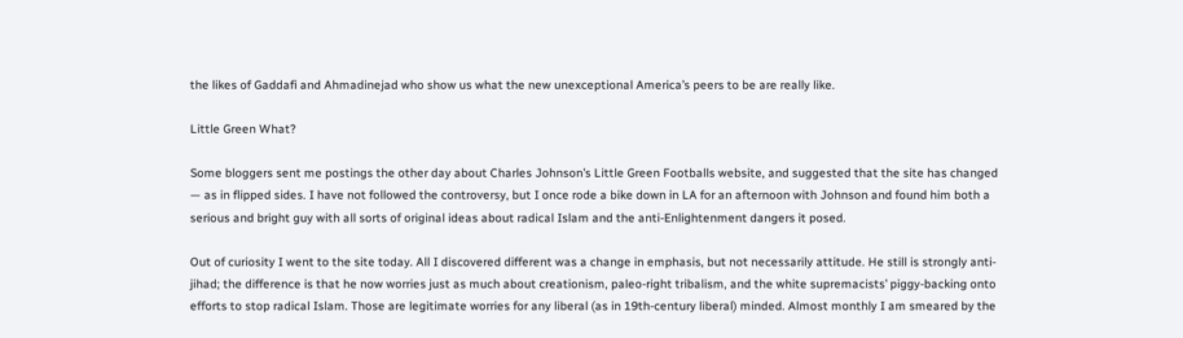the likes of Gaddafi and Ahmadinejad who show us what the new unexceptional America’s peers to be are really like.

Little Green What?

Some bloggers sent me postings the other day about Charles Johnson’s Little Green Footballs website, and suggested that the site has changed — as in flipped sides. I have not followed the controversy, but I once rode a bike down in LA for an afternoon with Johnson and found him both a serious and bright guy with all sorts of original ideas about radical Islam and the anti-Enlightenment dangers it posed.

Out of curiosity I went to the site today. All I discovered different was a change in emphasis, but not necessarily attitude. He still is strongly anti-jihad; the difference is that he now worries just as much about creationism, paleo-right tribalism, and the white supremacists’ piggy-backing onto efforts to stop radical Islam. Those are legitimate worries for any liberal (as in 19th-century liberal) minded. Almost monthly I am smeared by the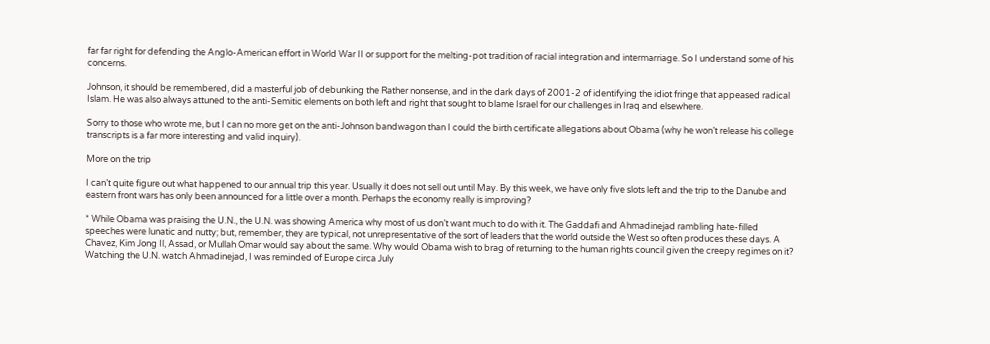far far right for defending the Anglo-American effort in World War II or support for the melting-pot tradition of racial integration and intermarriage. So I understand some of his concerns.

Johnson, it should be remembered, did a masterful job of debunking the Rather nonsense, and in the dark days of 2001-2 of identifying the idiot fringe that appeased radical Islam. He was also always attuned to the anti-Semitic elements on both left and right that sought to blame Israel for our challenges in Iraq and elsewhere.

Sorry to those who wrote me, but I can no more get on the anti-Johnson bandwagon than I could the birth certificate allegations about Obama (why he won’t release his college transcripts is a far more interesting and valid inquiry).

More on the trip

I can’t quite figure out what happened to our annual trip this year. Usually it does not sell out until May. By this week, we have only five slots left and the trip to the Danube and eastern front wars has only been announced for a little over a month. Perhaps the economy really is improving?

* While Obama was praising the U.N., the U.N. was showing America why most of us don’t want much to do with it. The Gaddafi and Ahmadinejad rambling hate-filled speeches were lunatic and nutty; but, remember, they are typical, not unrepresentative of the sort of leaders that the world outside the West so often produces these days. A Chavez, Kim Jong Il, Assad, or Mullah Omar would say about the same. Why would Obama wish to brag of returning to the human rights council given the creepy regimes on it? Watching the U.N. watch Ahmadinejad, I was reminded of Europe circa July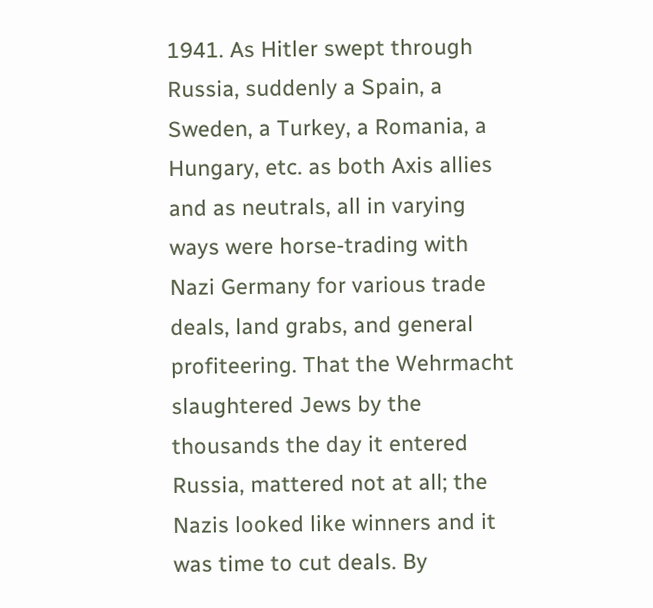1941. As Hitler swept through Russia, suddenly a Spain, a Sweden, a Turkey, a Romania, a Hungary, etc. as both Axis allies and as neutrals, all in varying ways were horse-trading with Nazi Germany for various trade deals, land grabs, and general profiteering. That the Wehrmacht slaughtered Jews by the thousands the day it entered Russia, mattered not at all; the Nazis looked like winners and it was time to cut deals. By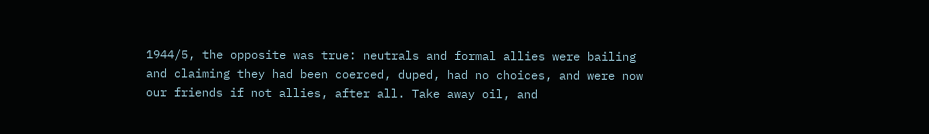1944/5, the opposite was true: neutrals and formal allies were bailing and claiming they had been coerced, duped, had no choices, and were now our friends if not allies, after all. Take away oil, and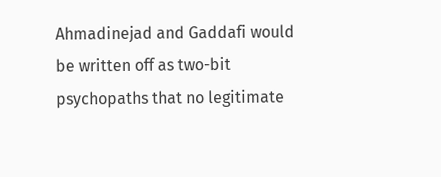Ahmadinejad and Gaddafi would be written off as two-bit psychopaths that no legitimate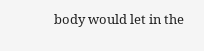body would let in the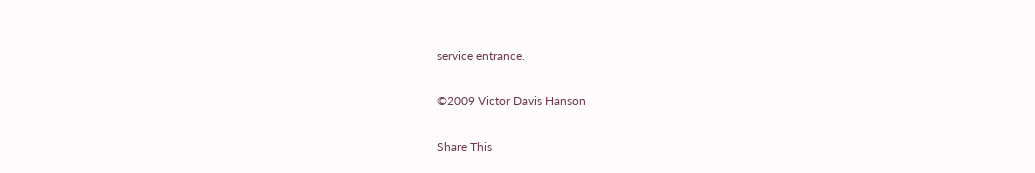service entrance.

©2009 Victor Davis Hanson

Share This